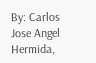By: Carlos Jose Angel Hermida,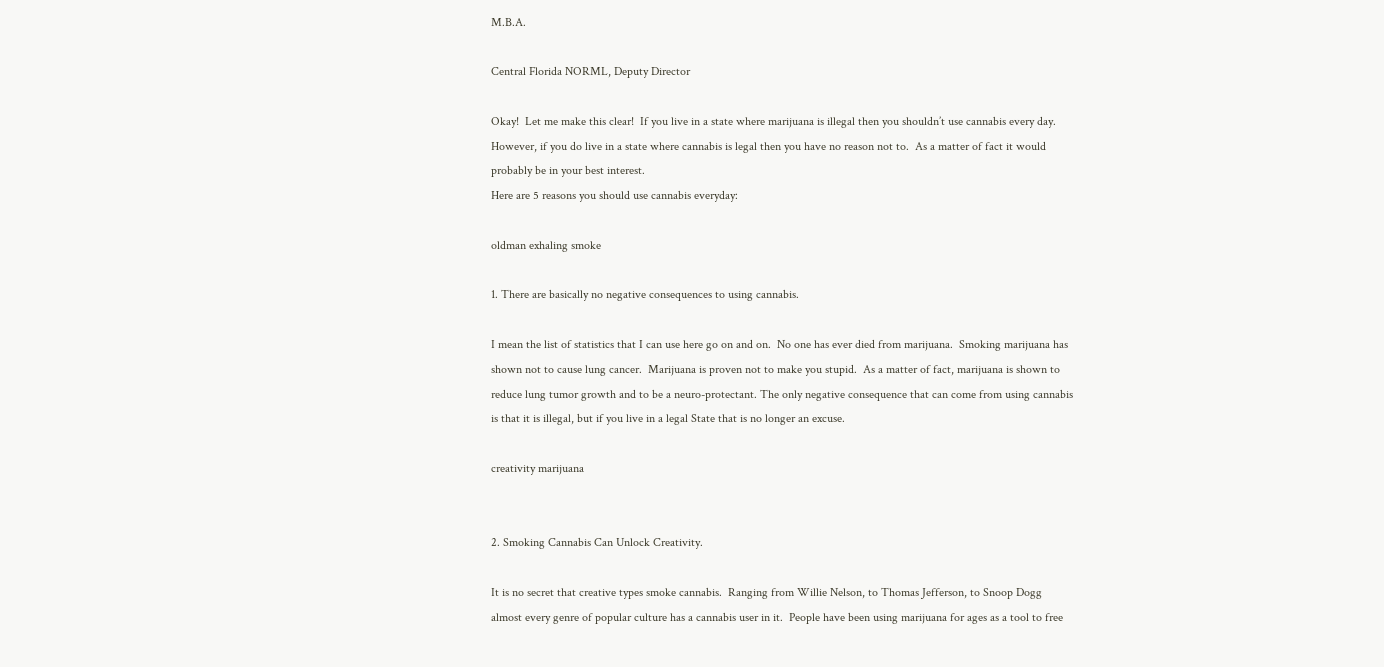M.B.A.

Central Florida NORML, Deputy Director

Okay!  Let me make this clear!  If you live in a state where marijuana is illegal then you shouldn’t use cannabis every day.  However, if you do live in a state where cannabis is legal then you have no reason not to.  As a matter of fact it would probably be in your best interest.
Here are 5 reasons you should use cannabis everyday:

oldman exhaling smoke

1. There are basically no negative consequences to using cannabis.

I mean the list of statistics that I can use here go on and on.  No one has ever died from marijuana.  Smoking marijuana has shown not to cause lung cancer.  Marijuana is proven not to make you stupid.  As a matter of fact, marijuana is shown to reduce lung tumor growth and to be a neuro-protectant. The only negative consequence that can come from using cannabis is that it is illegal, but if you live in a legal State that is no longer an excuse.

creativity marijuana


2. Smoking Cannabis Can Unlock Creativity.

It is no secret that creative types smoke cannabis.  Ranging from Willie Nelson, to Thomas Jefferson, to Snoop Dogg almost every genre of popular culture has a cannabis user in it.  People have been using marijuana for ages as a tool to free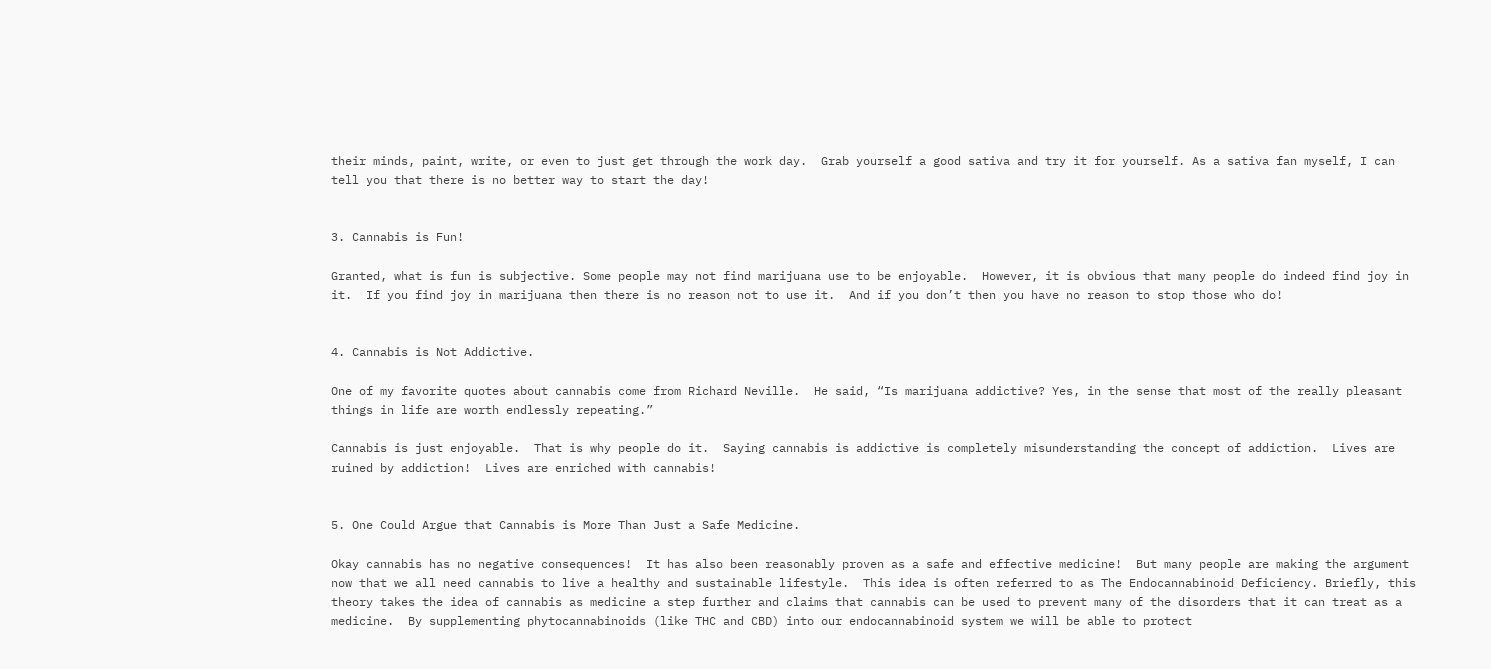their minds, paint, write, or even to just get through the work day.  Grab yourself a good sativa and try it for yourself. As a sativa fan myself, I can tell you that there is no better way to start the day!


3. Cannabis is Fun!

Granted, what is fun is subjective. Some people may not find marijuana use to be enjoyable.  However, it is obvious that many people do indeed find joy in it.  If you find joy in marijuana then there is no reason not to use it.  And if you don’t then you have no reason to stop those who do!


4. Cannabis is Not Addictive.

One of my favorite quotes about cannabis come from Richard Neville.  He said, “Is marijuana addictive? Yes, in the sense that most of the really pleasant things in life are worth endlessly repeating.”

Cannabis is just enjoyable.  That is why people do it.  Saying cannabis is addictive is completely misunderstanding the concept of addiction.  Lives are ruined by addiction!  Lives are enriched with cannabis!


5. One Could Argue that Cannabis is More Than Just a Safe Medicine.

Okay cannabis has no negative consequences!  It has also been reasonably proven as a safe and effective medicine!  But many people are making the argument now that we all need cannabis to live a healthy and sustainable lifestyle.  This idea is often referred to as The Endocannabinoid Deficiency. Briefly, this theory takes the idea of cannabis as medicine a step further and claims that cannabis can be used to prevent many of the disorders that it can treat as a medicine.  By supplementing phytocannabinoids (like THC and CBD) into our endocannabinoid system we will be able to protect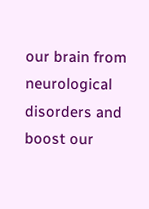our brain from neurological disorders and boost our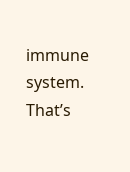immune system.  That’s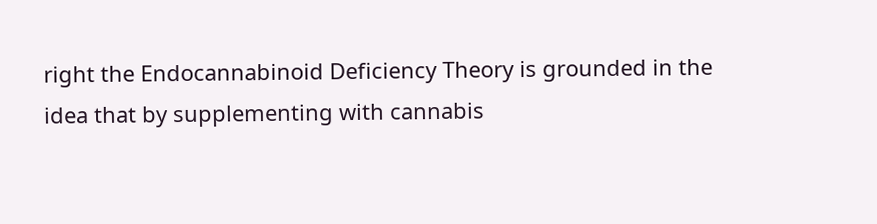right the Endocannabinoid Deficiency Theory is grounded in the idea that by supplementing with cannabis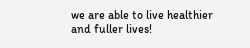we are able to live healthier and fuller lives!